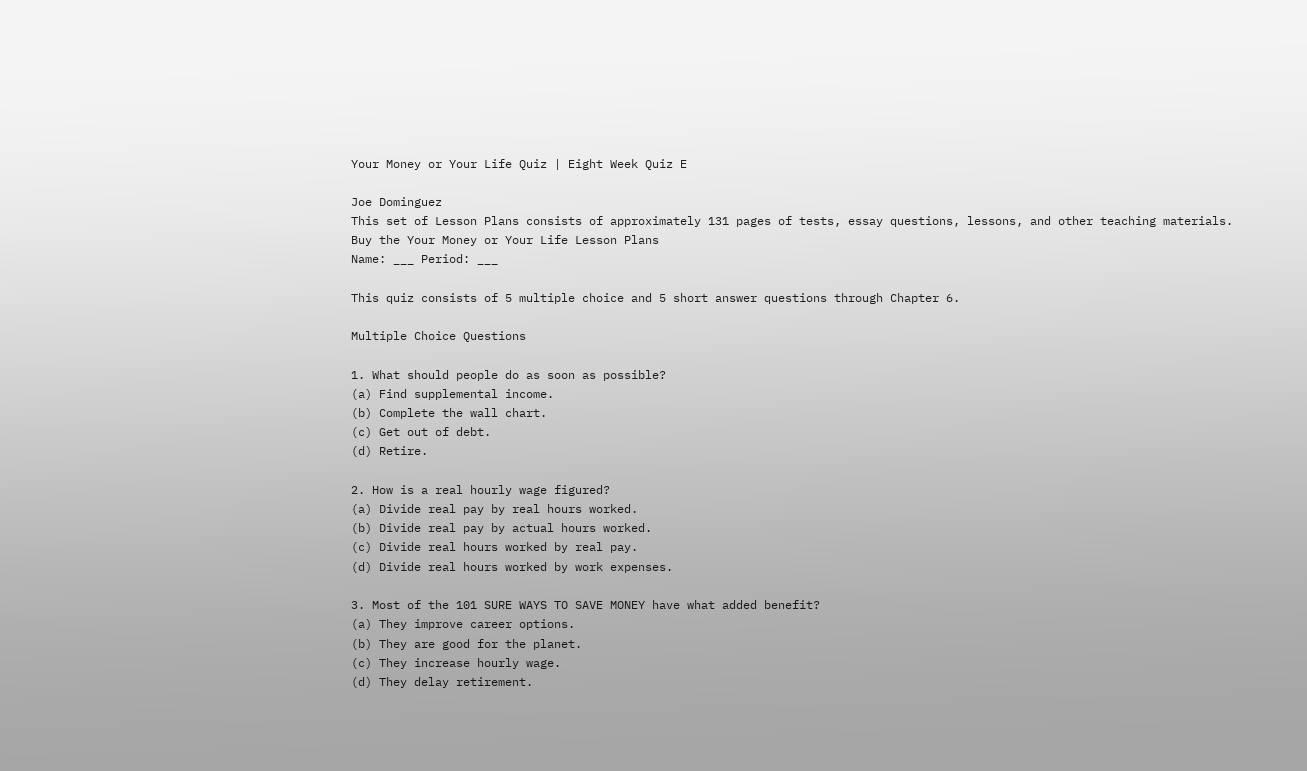Your Money or Your Life Quiz | Eight Week Quiz E

Joe Dominguez
This set of Lesson Plans consists of approximately 131 pages of tests, essay questions, lessons, and other teaching materials.
Buy the Your Money or Your Life Lesson Plans
Name: ___ Period: ___

This quiz consists of 5 multiple choice and 5 short answer questions through Chapter 6.

Multiple Choice Questions

1. What should people do as soon as possible?
(a) Find supplemental income.
(b) Complete the wall chart.
(c) Get out of debt.
(d) Retire.

2. How is a real hourly wage figured?
(a) Divide real pay by real hours worked.
(b) Divide real pay by actual hours worked.
(c) Divide real hours worked by real pay.
(d) Divide real hours worked by work expenses.

3. Most of the 101 SURE WAYS TO SAVE MONEY have what added benefit?
(a) They improve career options.
(b) They are good for the planet.
(c) They increase hourly wage.
(d) They delay retirement.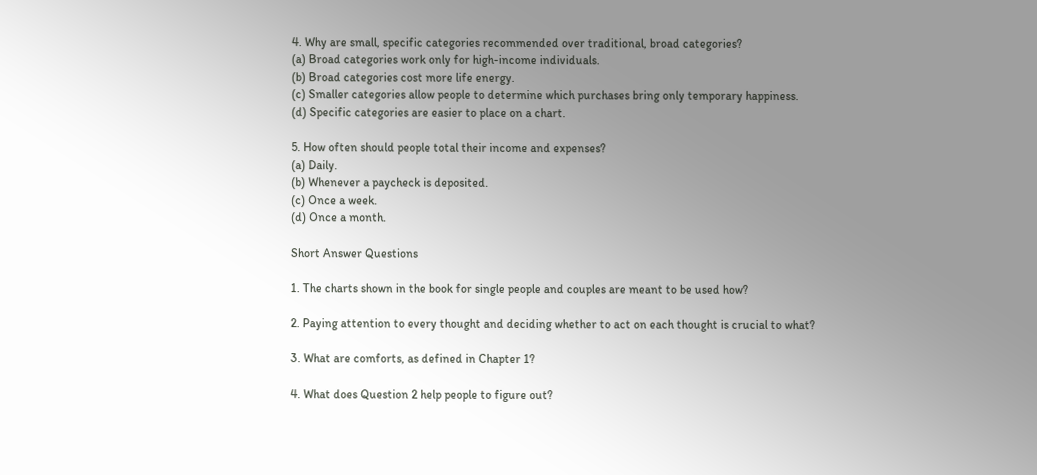4. Why are small, specific categories recommended over traditional, broad categories?
(a) Broad categories work only for high-income individuals.
(b) Broad categories cost more life energy.
(c) Smaller categories allow people to determine which purchases bring only temporary happiness.
(d) Specific categories are easier to place on a chart.

5. How often should people total their income and expenses?
(a) Daily.
(b) Whenever a paycheck is deposited.
(c) Once a week.
(d) Once a month.

Short Answer Questions

1. The charts shown in the book for single people and couples are meant to be used how?

2. Paying attention to every thought and deciding whether to act on each thought is crucial to what?

3. What are comforts, as defined in Chapter 1?

4. What does Question 2 help people to figure out?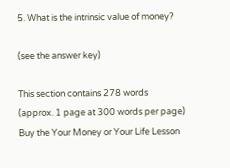5. What is the intrinsic value of money?

(see the answer key)

This section contains 278 words
(approx. 1 page at 300 words per page)
Buy the Your Money or Your Life Lesson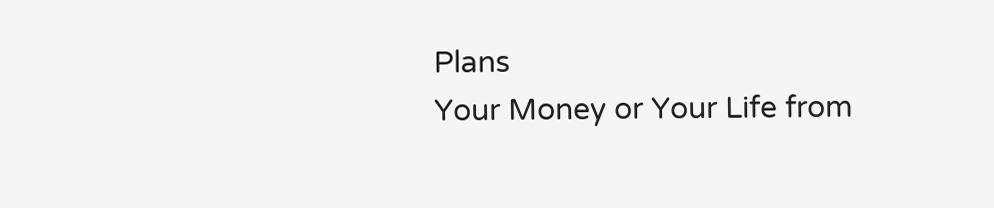Plans
Your Money or Your Life from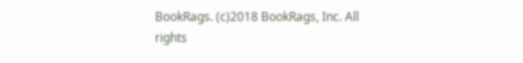BookRags. (c)2018 BookRags, Inc. All rights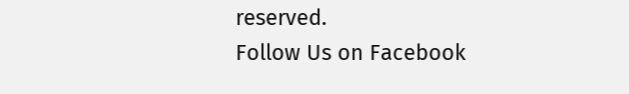reserved.
Follow Us on Facebook